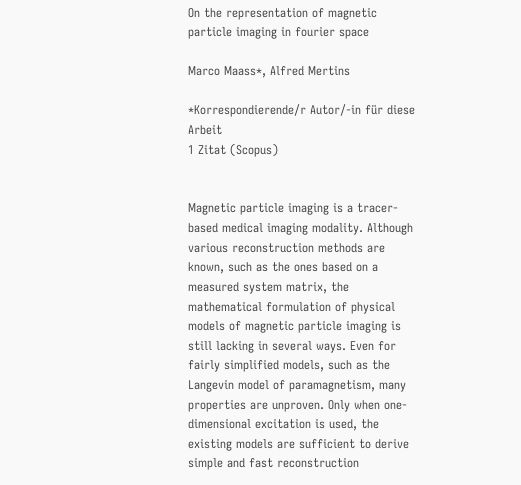On the representation of magnetic particle imaging in fourier space

Marco Maass*, Alfred Mertins

*Korrespondierende/r Autor/-in für diese Arbeit
1 Zitat (Scopus)


Magnetic particle imaging is a tracer-based medical imaging modality. Although various reconstruction methods are known, such as the ones based on a measured system matrix, the mathematical formulation of physical models of magnetic particle imaging is still lacking in several ways. Even for fairly simplified models, such as the Langevin model of paramagnetism, many properties are unproven. Only when one-dimensional excitation is used, the existing models are sufficient to derive simple and fast reconstruction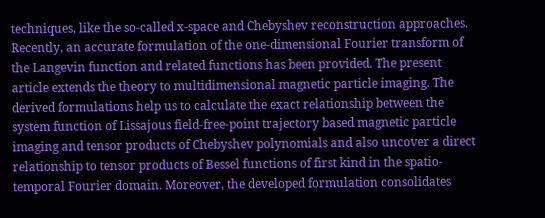techniques, like the so-called x-space and Chebyshev reconstruction approaches. Recently, an accurate formulation of the one-dimensional Fourier transform of the Langevin function and related functions has been provided. The present article extends the theory to multidimensional magnetic particle imaging. The derived formulations help us to calculate the exact relationship between the system function of Lissajous field-free-point trajectory based magnetic particle imaging and tensor products of Chebyshev polynomials and also uncover a direct relationship to tensor products of Bessel functions of first kind in the spatio-temporal Fourier domain. Moreover, the developed formulation consolidates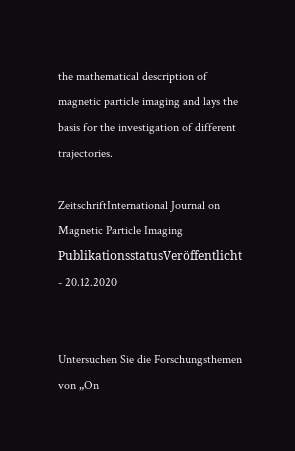the mathematical description of magnetic particle imaging and lays the basis for the investigation of different trajectories.

ZeitschriftInternational Journal on Magnetic Particle Imaging
PublikationsstatusVeröffentlicht - 20.12.2020


Untersuchen Sie die Forschungsthemen von „On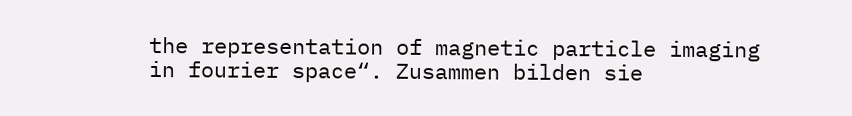the representation of magnetic particle imaging in fourier space“. Zusammen bilden sie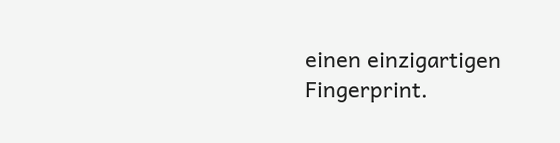einen einzigartigen Fingerprint.